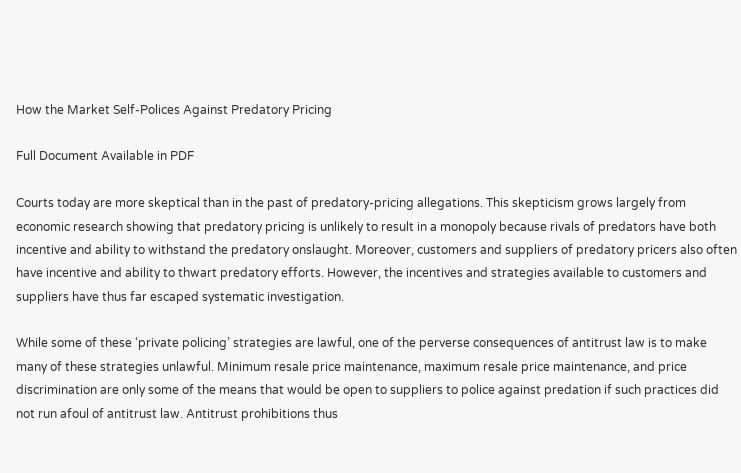How the Market Self-Polices Against Predatory Pricing

Full Document Available in PDF

Courts today are more skeptical than in the past of predatory-pricing allegations. This skepticism grows largely from economic research showing that predatory pricing is unlikely to result in a monopoly because rivals of predators have both incentive and ability to withstand the predatory onslaught. Moreover, customers and suppliers of predatory pricers also often have incentive and ability to thwart predatory efforts. However, the incentives and strategies available to customers and suppliers have thus far escaped systematic investigation.

While some of these ‘private policing’ strategies are lawful, one of the perverse consequences of antitrust law is to make many of these strategies unlawful. Minimum resale price maintenance, maximum resale price maintenance, and price discrimination are only some of the means that would be open to suppliers to police against predation if such practices did not run afoul of antitrust law. Antitrust prohibitions thus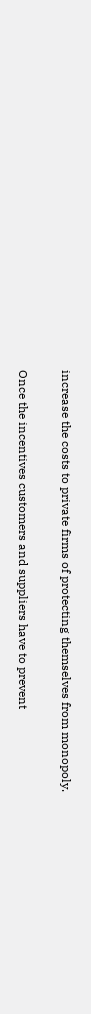increase the costs to private firms of protecting themselves from monopoly.

Once the incentives customers and suppliers have to prevent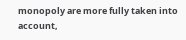monopoly are more fully taken into account,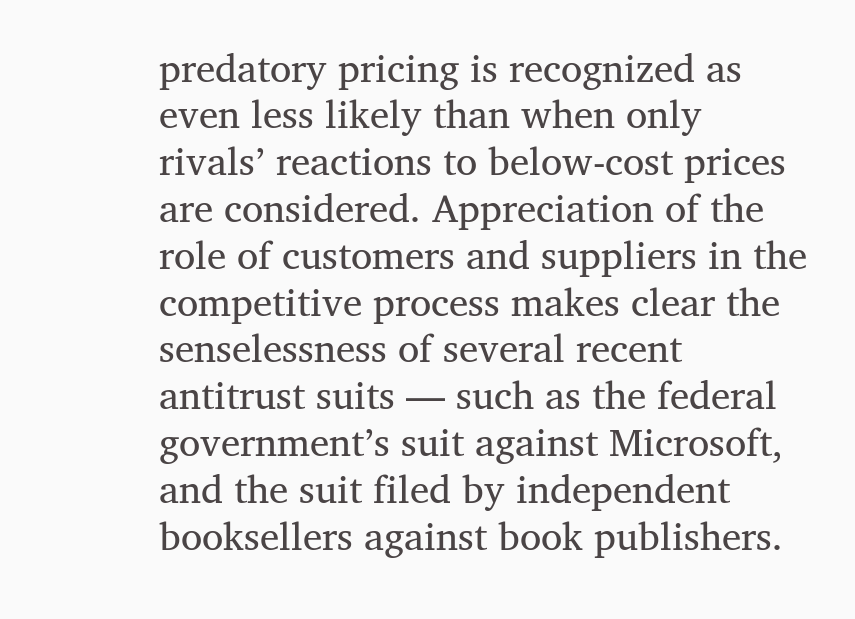predatory pricing is recognized as even less likely than when only rivals’ reactions to below-cost prices are considered. Appreciation of the role of customers and suppliers in the competitive process makes clear the senselessness of several recent antitrust suits — such as the federal government’s suit against Microsoft, and the suit filed by independent booksellers against book publishers.